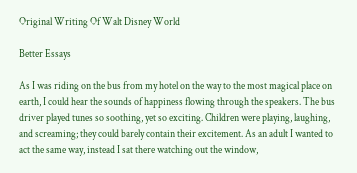Original Writing Of Walt Disney World

Better Essays

As I was riding on the bus from my hotel on the way to the most magical place on earth, I could hear the sounds of happiness flowing through the speakers. The bus driver played tunes so soothing, yet so exciting. Children were playing, laughing, and screaming; they could barely contain their excitement. As an adult I wanted to act the same way, instead I sat there watching out the window,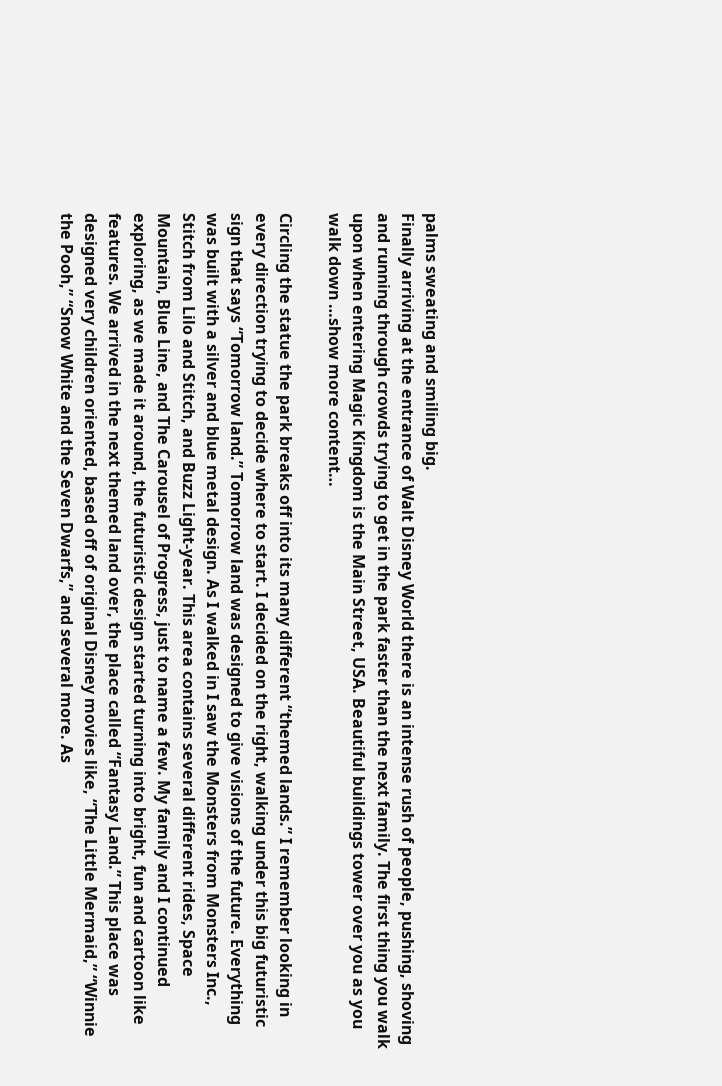palms sweating and smiling big.
Finally arriving at the entrance of Walt Disney World there is an intense rush of people, pushing, shoving and running through crowds trying to get in the park faster than the next family. The first thing you walk upon when entering Magic Kingdom is the Main Street, USA. Beautiful buildings tower over you as you walk down …show more content…

Circling the statue the park breaks off into its many different “themed lands.” I remember looking in every direction trying to decide where to start. I decided on the right, walking under this big futuristic sign that says “Tomorrow land.” Tomorrow land was designed to give visions of the future. Everything was built with a silver and blue metal design. As I walked in I saw the Monsters from Monsters Inc., Stitch from Lilo and Stitch, and Buzz Light-year. This area contains several different rides, Space Mountain, Blue Line, and The Carousel of Progress, just to name a few. My family and I continued exploring, as we made it around, the futuristic design started turning into bright, fun and cartoon like features. We arrived in the next themed land over, the place called “Fantasy Land.” This place was designed very children oriented, based off of original Disney movies like, “The Little Mermaid,” “Winnie the Pooh,” “Snow White and the Seven Dwarfs,” and several more. As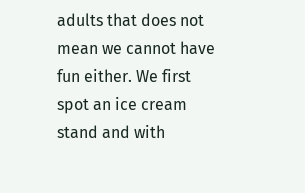adults that does not mean we cannot have fun either. We first spot an ice cream stand and with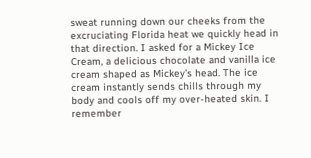sweat running down our cheeks from the excruciating Florida heat we quickly head in that direction. I asked for a Mickey Ice Cream, a delicious chocolate and vanilla ice cream shaped as Mickey’s head. The ice cream instantly sends chills through my body and cools off my over-heated skin. I remember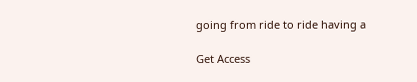going from ride to ride having a

Get Access